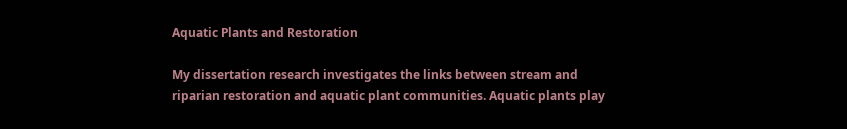Aquatic Plants and Restoration

My dissertation research investigates the links between stream and riparian restoration and aquatic plant communities. Aquatic plants play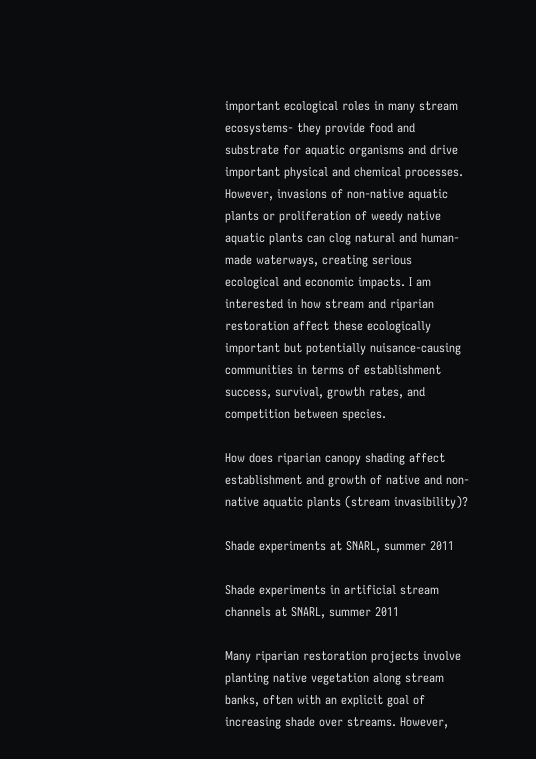important ecological roles in many stream ecosystems- they provide food and substrate for aquatic organisms and drive important physical and chemical processes. However, invasions of non-native aquatic plants or proliferation of weedy native aquatic plants can clog natural and human-made waterways, creating serious ecological and economic impacts. I am interested in how stream and riparian restoration affect these ecologically important but potentially nuisance-causing communities in terms of establishment success, survival, growth rates, and competition between species.

How does riparian canopy shading affect establishment and growth of native and non-native aquatic plants (stream invasibility)?

Shade experiments at SNARL, summer 2011

Shade experiments in artificial stream channels at SNARL, summer 2011

Many riparian restoration projects involve planting native vegetation along stream banks, often with an explicit goal of increasing shade over streams. However,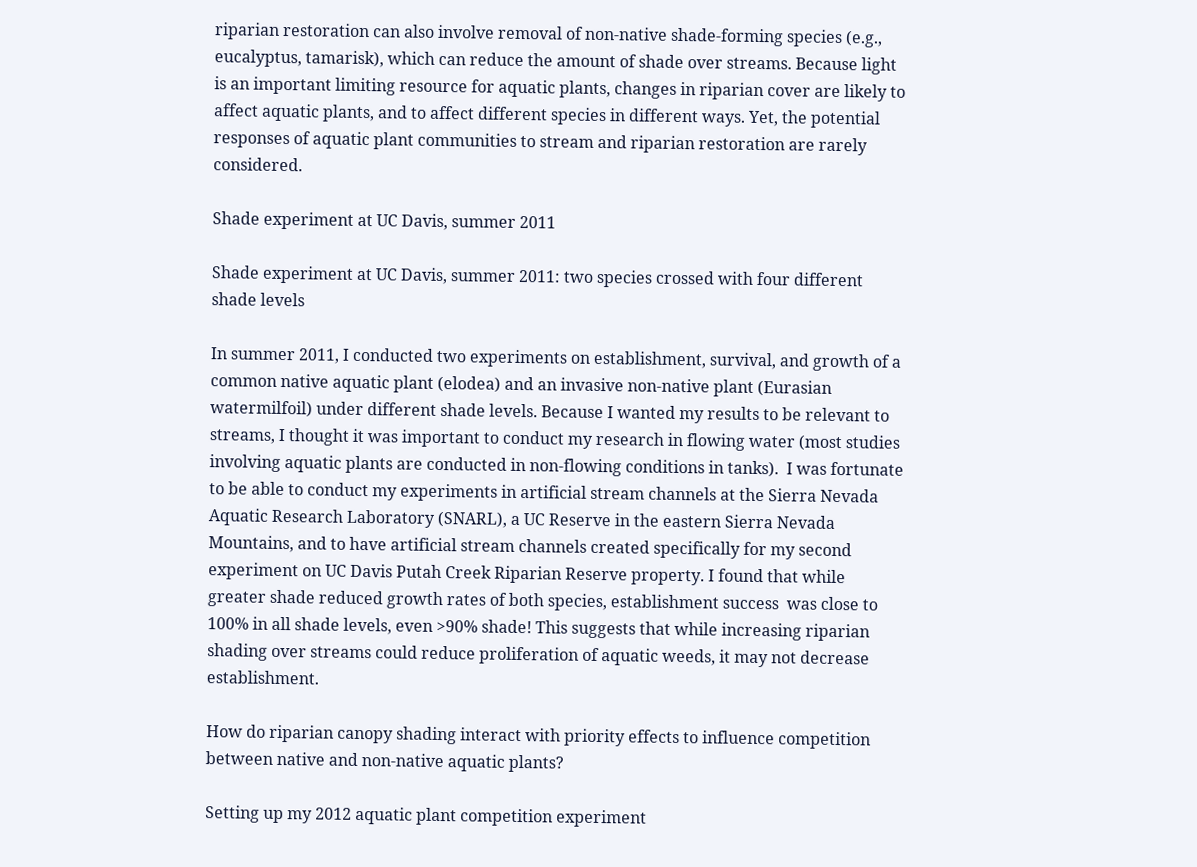riparian restoration can also involve removal of non-native shade-forming species (e.g., eucalyptus, tamarisk), which can reduce the amount of shade over streams. Because light is an important limiting resource for aquatic plants, changes in riparian cover are likely to affect aquatic plants, and to affect different species in different ways. Yet, the potential responses of aquatic plant communities to stream and riparian restoration are rarely considered.

Shade experiment at UC Davis, summer 2011

Shade experiment at UC Davis, summer 2011: two species crossed with four different shade levels

In summer 2011, I conducted two experiments on establishment, survival, and growth of a common native aquatic plant (elodea) and an invasive non-native plant (Eurasian watermilfoil) under different shade levels. Because I wanted my results to be relevant to streams, I thought it was important to conduct my research in flowing water (most studies involving aquatic plants are conducted in non-flowing conditions in tanks).  I was fortunate to be able to conduct my experiments in artificial stream channels at the Sierra Nevada Aquatic Research Laboratory (SNARL), a UC Reserve in the eastern Sierra Nevada Mountains, and to have artificial stream channels created specifically for my second experiment on UC Davis Putah Creek Riparian Reserve property. I found that while greater shade reduced growth rates of both species, establishment success  was close to 100% in all shade levels, even >90% shade! This suggests that while increasing riparian shading over streams could reduce proliferation of aquatic weeds, it may not decrease establishment.

How do riparian canopy shading interact with priority effects to influence competition between native and non-native aquatic plants?

Setting up my 2012 aquatic plant competition experiment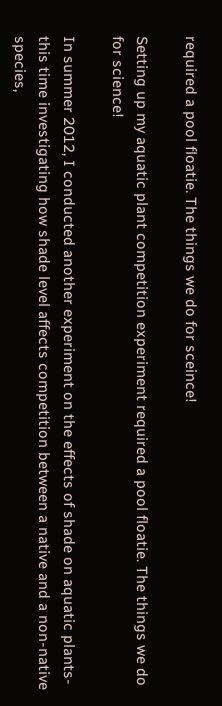required a pool floatie. The things we do for sceince!

Setting up my aquatic plant competition experiment required a pool floatie. The things we do for science!

In summer 2012, I conducted another experiment on the effects of shade on aquatic plants- this time investigating how shade level affects competition between a native and a non-native species,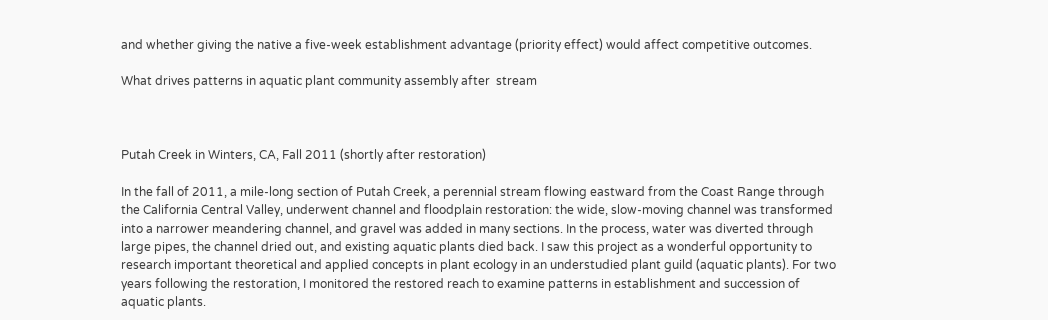and whether giving the native a five-week establishment advantage (priority effect) would affect competitive outcomes.

What drives patterns in aquatic plant community assembly after  stream



Putah Creek in Winters, CA, Fall 2011 (shortly after restoration)

In the fall of 2011, a mile-long section of Putah Creek, a perennial stream flowing eastward from the Coast Range through the California Central Valley, underwent channel and floodplain restoration: the wide, slow-moving channel was transformed into a narrower meandering channel, and gravel was added in many sections. In the process, water was diverted through large pipes, the channel dried out, and existing aquatic plants died back. I saw this project as a wonderful opportunity to research important theoretical and applied concepts in plant ecology in an understudied plant guild (aquatic plants). For two years following the restoration, I monitored the restored reach to examine patterns in establishment and succession of aquatic plants.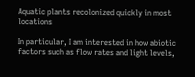Aquatic plants recolonized quickly in most locations

In particular, I am interested in how abiotic factors such as flow rates and light levels,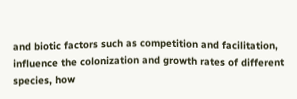and biotic factors such as competition and facilitation,  influence the colonization and growth rates of different species, how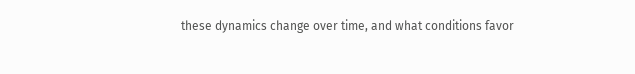these dynamics change over time, and what conditions favor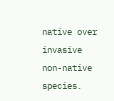native over invasive non-native species.